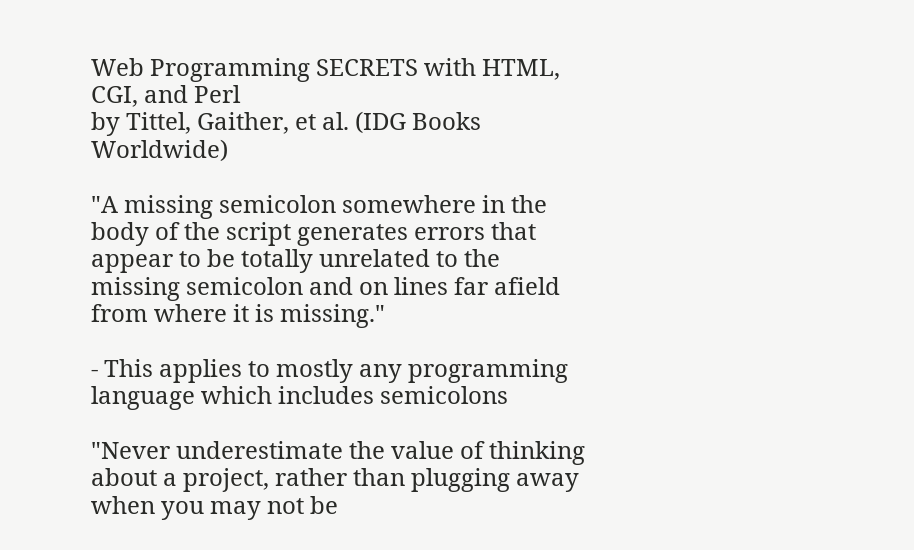Web Programming SECRETS with HTML, CGI, and Perl
by Tittel, Gaither, et al. (IDG Books Worldwide)

"A missing semicolon somewhere in the body of the script generates errors that appear to be totally unrelated to the missing semicolon and on lines far afield from where it is missing."

- This applies to mostly any programming language which includes semicolons

"Never underestimate the value of thinking about a project, rather than plugging away when you may not be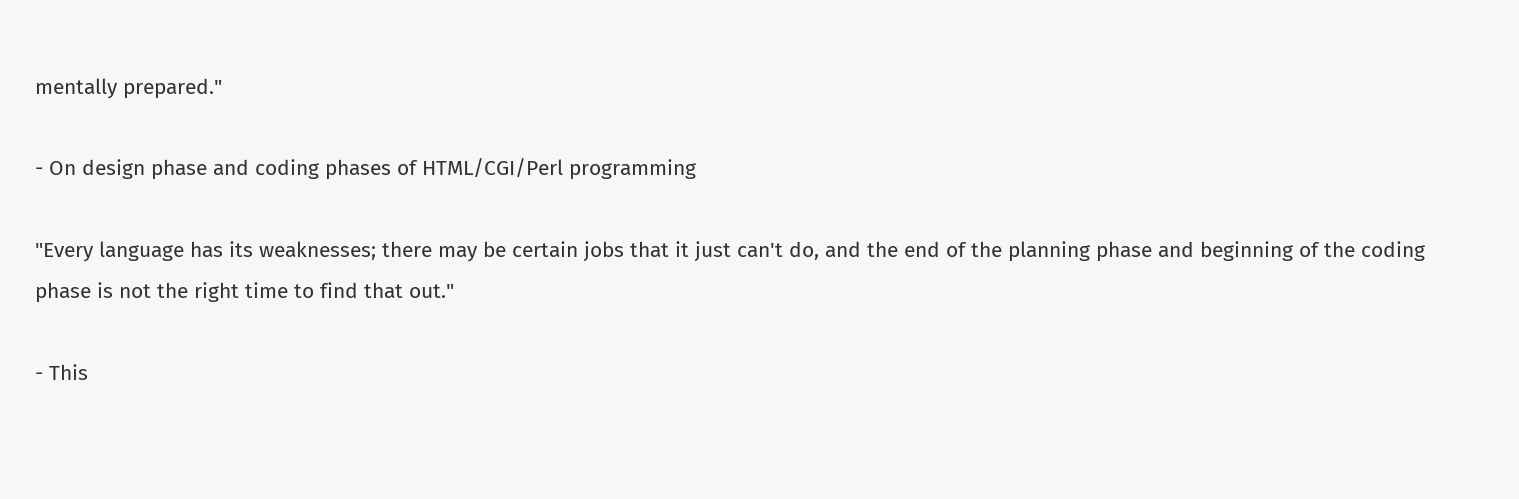mentally prepared."

- On design phase and coding phases of HTML/CGI/Perl programming

"Every language has its weaknesses; there may be certain jobs that it just can't do, and the end of the planning phase and beginning of the coding phase is not the right time to find that out."

- This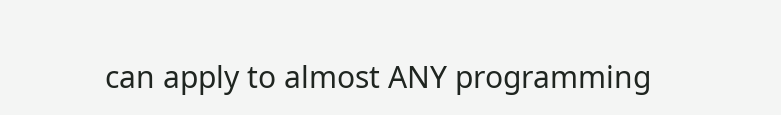can apply to almost ANY programming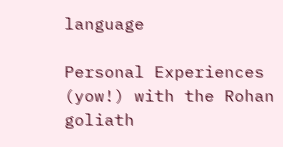language

Personal Experiences (yow!) with the Rohan goliath